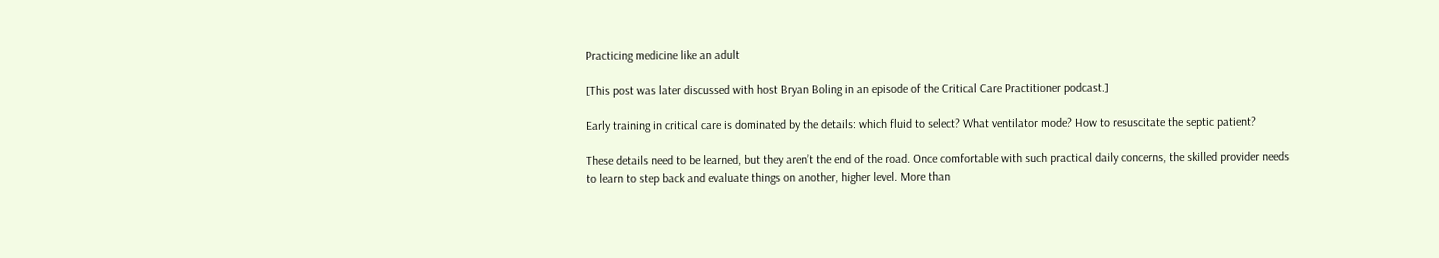Practicing medicine like an adult

[This post was later discussed with host Bryan Boling in an episode of the Critical Care Practitioner podcast.]

Early training in critical care is dominated by the details: which fluid to select? What ventilator mode? How to resuscitate the septic patient?

These details need to be learned, but they aren’t the end of the road. Once comfortable with such practical daily concerns, the skilled provider needs to learn to step back and evaluate things on another, higher level. More than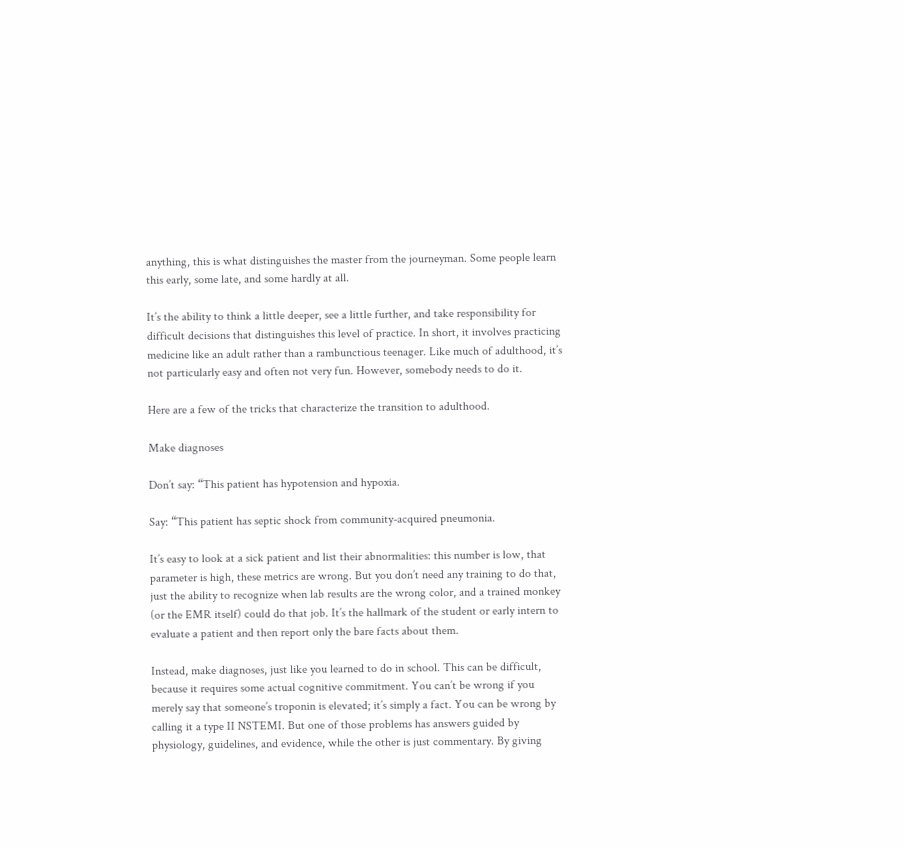anything, this is what distinguishes the master from the journeyman. Some people learn this early, some late, and some hardly at all.

It’s the ability to think a little deeper, see a little further, and take responsibility for difficult decisions that distinguishes this level of practice. In short, it involves practicing medicine like an adult rather than a rambunctious teenager. Like much of adulthood, it’s not particularly easy and often not very fun. However, somebody needs to do it.

Here are a few of the tricks that characterize the transition to adulthood.

Make diagnoses

Don’t say: “This patient has hypotension and hypoxia.

Say: “This patient has septic shock from community-acquired pneumonia.

It’s easy to look at a sick patient and list their abnormalities: this number is low, that parameter is high, these metrics are wrong. But you don’t need any training to do that, just the ability to recognize when lab results are the wrong color, and a trained monkey (or the EMR itself) could do that job. It’s the hallmark of the student or early intern to evaluate a patient and then report only the bare facts about them.

Instead, make diagnoses, just like you learned to do in school. This can be difficult, because it requires some actual cognitive commitment. You can’t be wrong if you merely say that someone’s troponin is elevated; it’s simply a fact. You can be wrong by calling it a type II NSTEMI. But one of those problems has answers guided by physiology, guidelines, and evidence, while the other is just commentary. By giving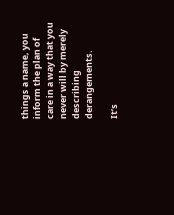things a name, you inform the plan of care in a way that you never will by merely describing derangements.

It’s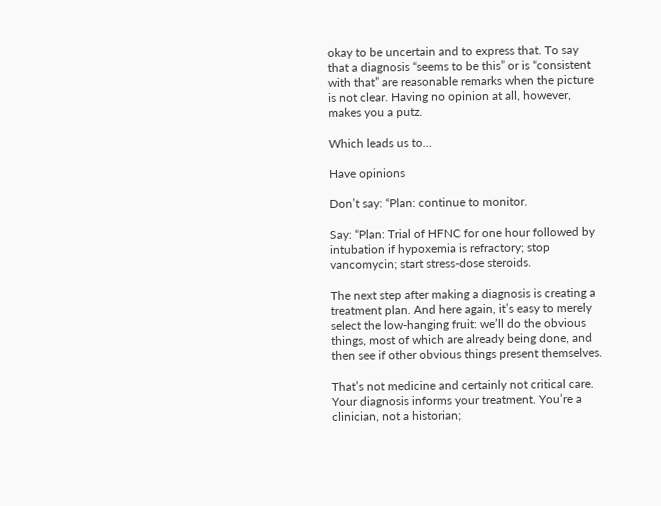okay to be uncertain and to express that. To say that a diagnosis “seems to be this” or is “consistent with that” are reasonable remarks when the picture is not clear. Having no opinion at all, however, makes you a putz.

Which leads us to…

Have opinions

Don’t say: “Plan: continue to monitor.

Say: “Plan: Trial of HFNC for one hour followed by intubation if hypoxemia is refractory; stop vancomycin; start stress-dose steroids.

The next step after making a diagnosis is creating a treatment plan. And here again, it’s easy to merely select the low-hanging fruit: we’ll do the obvious things, most of which are already being done, and then see if other obvious things present themselves.

That’s not medicine and certainly not critical care. Your diagnosis informs your treatment. You’re a clinician, not a historian;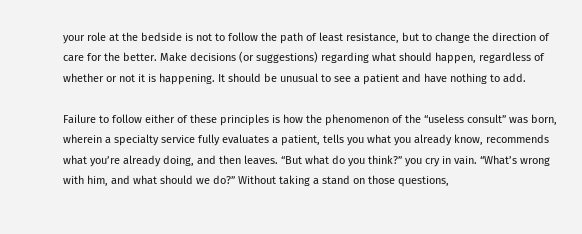your role at the bedside is not to follow the path of least resistance, but to change the direction of care for the better. Make decisions (or suggestions) regarding what should happen, regardless of whether or not it is happening. It should be unusual to see a patient and have nothing to add.

Failure to follow either of these principles is how the phenomenon of the “useless consult” was born, wherein a specialty service fully evaluates a patient, tells you what you already know, recommends what you’re already doing, and then leaves. “But what do you think?” you cry in vain. “What’s wrong with him, and what should we do?” Without taking a stand on those questions,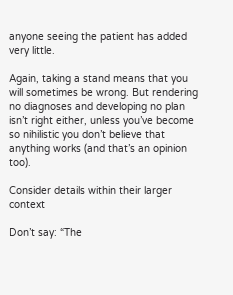anyone seeing the patient has added very little.

Again, taking a stand means that you will sometimes be wrong. But rendering no diagnoses and developing no plan isn’t right either, unless you’ve become so nihilistic you don’t believe that anything works (and that’s an opinion too).

Consider details within their larger context

Don’t say: “The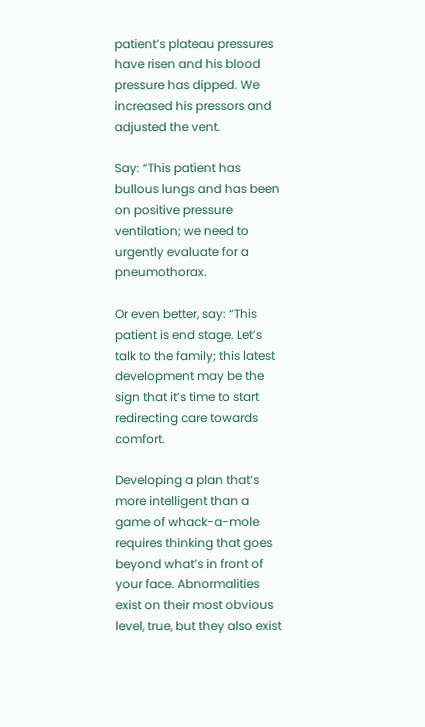patient’s plateau pressures have risen and his blood pressure has dipped. We increased his pressors and adjusted the vent.

Say: “This patient has bullous lungs and has been on positive pressure ventilation; we need to urgently evaluate for a pneumothorax.

Or even better, say: “This patient is end stage. Let’s talk to the family; this latest development may be the sign that it’s time to start redirecting care towards comfort.

Developing a plan that’s more intelligent than a game of whack-a-mole requires thinking that goes beyond what’s in front of your face. Abnormalities exist on their most obvious level, true, but they also exist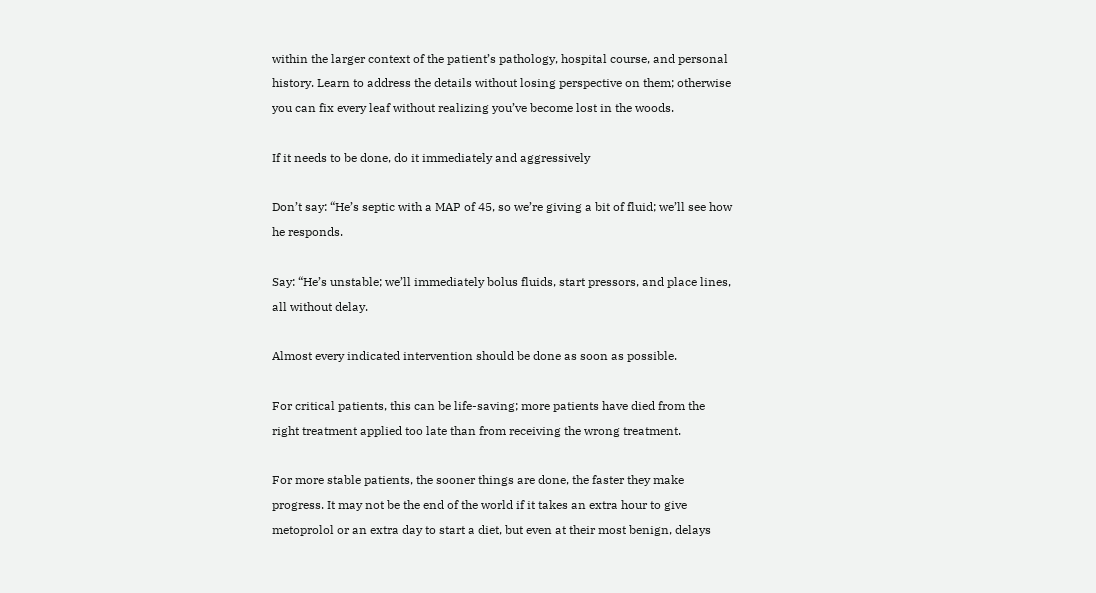within the larger context of the patient’s pathology, hospital course, and personal history. Learn to address the details without losing perspective on them; otherwise you can fix every leaf without realizing you’ve become lost in the woods.

If it needs to be done, do it immediately and aggressively

Don’t say: “He’s septic with a MAP of 45, so we’re giving a bit of fluid; we’ll see how he responds.

Say: “He’s unstable; we’ll immediately bolus fluids, start pressors, and place lines, all without delay.

Almost every indicated intervention should be done as soon as possible.

For critical patients, this can be life-saving; more patients have died from the right treatment applied too late than from receiving the wrong treatment.

For more stable patients, the sooner things are done, the faster they make progress. It may not be the end of the world if it takes an extra hour to give metoprolol or an extra day to start a diet, but even at their most benign, delays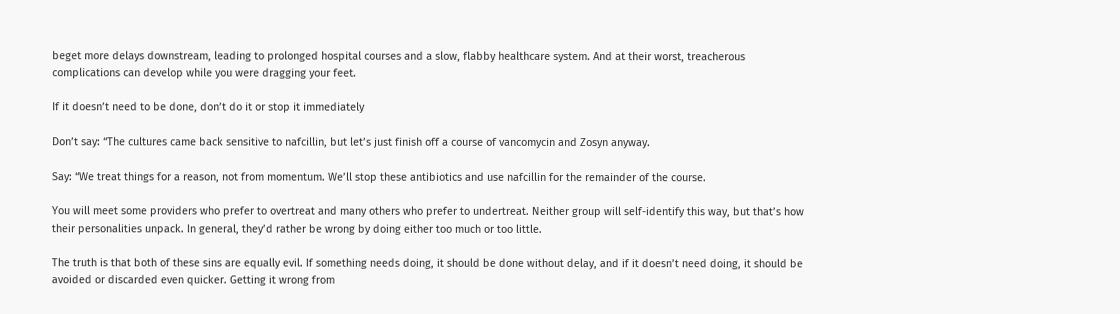beget more delays downstream, leading to prolonged hospital courses and a slow, flabby healthcare system. And at their worst, treacherous complications can develop while you were dragging your feet.

If it doesn’t need to be done, don’t do it or stop it immediately

Don’t say: “The cultures came back sensitive to nafcillin, but let’s just finish off a course of vancomycin and Zosyn anyway.

Say: “We treat things for a reason, not from momentum. We’ll stop these antibiotics and use nafcillin for the remainder of the course.

You will meet some providers who prefer to overtreat and many others who prefer to undertreat. Neither group will self-identify this way, but that’s how their personalities unpack. In general, they’d rather be wrong by doing either too much or too little.

The truth is that both of these sins are equally evil. If something needs doing, it should be done without delay, and if it doesn’t need doing, it should be avoided or discarded even quicker. Getting it wrong from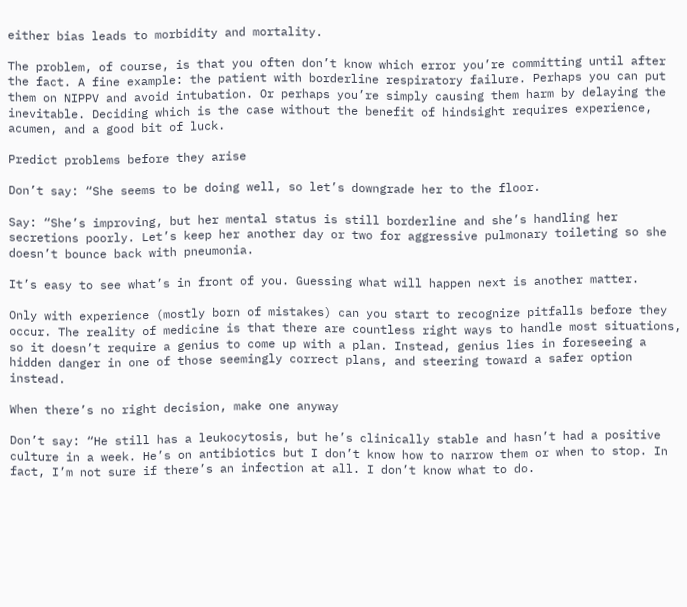either bias leads to morbidity and mortality.

The problem, of course, is that you often don’t know which error you’re committing until after the fact. A fine example: the patient with borderline respiratory failure. Perhaps you can put them on NIPPV and avoid intubation. Or perhaps you’re simply causing them harm by delaying the inevitable. Deciding which is the case without the benefit of hindsight requires experience, acumen, and a good bit of luck.

Predict problems before they arise

Don’t say: “She seems to be doing well, so let’s downgrade her to the floor.

Say: “She’s improving, but her mental status is still borderline and she’s handling her secretions poorly. Let’s keep her another day or two for aggressive pulmonary toileting so she doesn’t bounce back with pneumonia.

It’s easy to see what’s in front of you. Guessing what will happen next is another matter.

Only with experience (mostly born of mistakes) can you start to recognize pitfalls before they occur. The reality of medicine is that there are countless right ways to handle most situations, so it doesn’t require a genius to come up with a plan. Instead, genius lies in foreseeing a hidden danger in one of those seemingly correct plans, and steering toward a safer option instead.

When there’s no right decision, make one anyway

Don’t say: “He still has a leukocytosis, but he’s clinically stable and hasn’t had a positive culture in a week. He’s on antibiotics but I don’t know how to narrow them or when to stop. In fact, I’m not sure if there’s an infection at all. I don’t know what to do.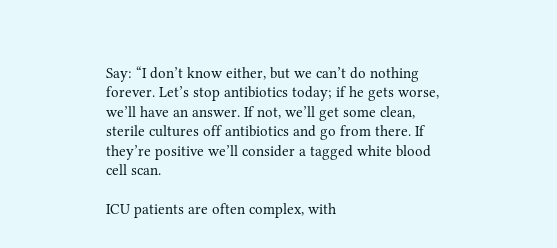Say: “I don’t know either, but we can’t do nothing forever. Let’s stop antibiotics today; if he gets worse, we’ll have an answer. If not, we’ll get some clean, sterile cultures off antibiotics and go from there. If they’re positive we’ll consider a tagged white blood cell scan.

ICU patients are often complex, with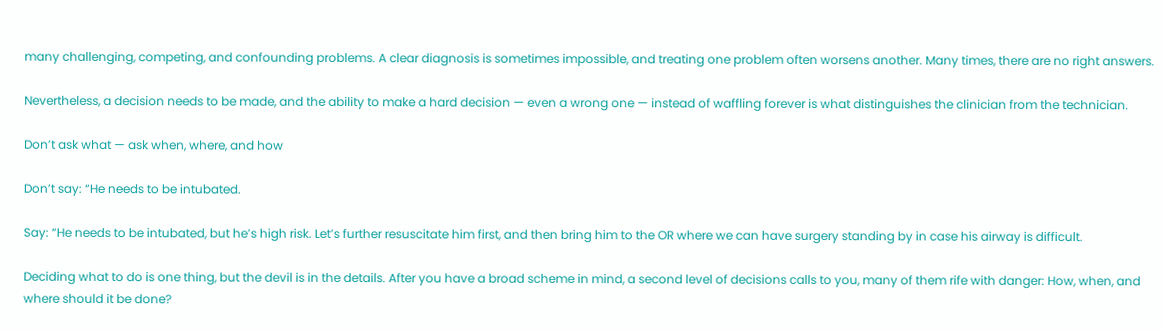many challenging, competing, and confounding problems. A clear diagnosis is sometimes impossible, and treating one problem often worsens another. Many times, there are no right answers.

Nevertheless, a decision needs to be made, and the ability to make a hard decision — even a wrong one — instead of waffling forever is what distinguishes the clinician from the technician.

Don’t ask what — ask when, where, and how

Don’t say: “He needs to be intubated.

Say: “He needs to be intubated, but he’s high risk. Let’s further resuscitate him first, and then bring him to the OR where we can have surgery standing by in case his airway is difficult.

Deciding what to do is one thing, but the devil is in the details. After you have a broad scheme in mind, a second level of decisions calls to you, many of them rife with danger: How, when, and where should it be done?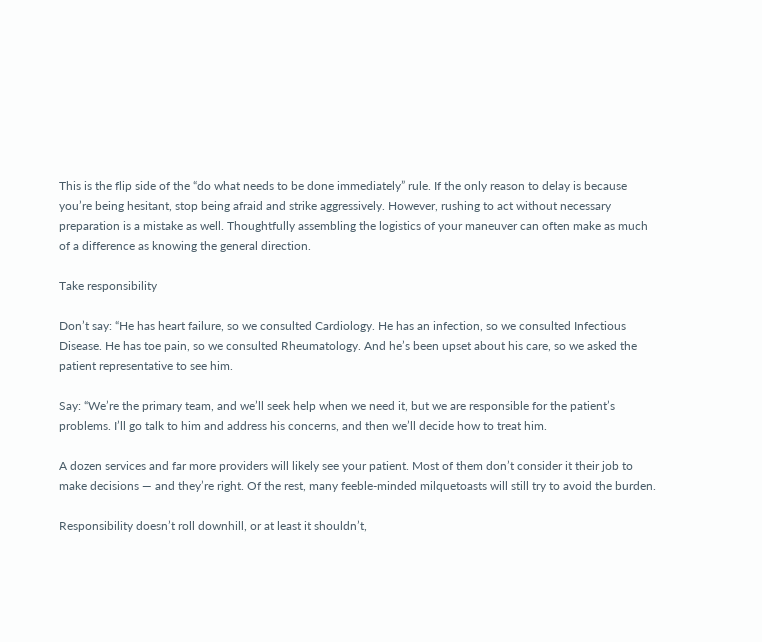This is the flip side of the “do what needs to be done immediately” rule. If the only reason to delay is because you’re being hesitant, stop being afraid and strike aggressively. However, rushing to act without necessary preparation is a mistake as well. Thoughtfully assembling the logistics of your maneuver can often make as much of a difference as knowing the general direction.

Take responsibility

Don’t say: “He has heart failure, so we consulted Cardiology. He has an infection, so we consulted Infectious Disease. He has toe pain, so we consulted Rheumatology. And he’s been upset about his care, so we asked the patient representative to see him.

Say: “We’re the primary team, and we’ll seek help when we need it, but we are responsible for the patient’s problems. I’ll go talk to him and address his concerns, and then we’ll decide how to treat him.

A dozen services and far more providers will likely see your patient. Most of them don’t consider it their job to make decisions — and they’re right. Of the rest, many feeble-minded milquetoasts will still try to avoid the burden.

Responsibility doesn’t roll downhill, or at least it shouldn’t,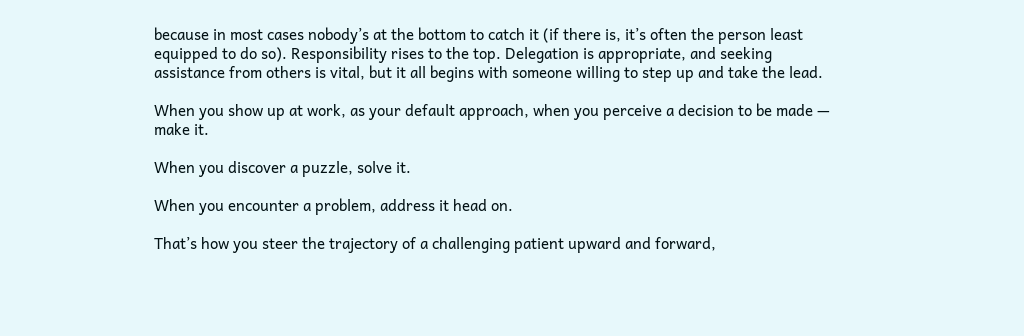because in most cases nobody’s at the bottom to catch it (if there is, it’s often the person least equipped to do so). Responsibility rises to the top. Delegation is appropriate, and seeking assistance from others is vital, but it all begins with someone willing to step up and take the lead.

When you show up at work, as your default approach, when you perceive a decision to be made — make it.

When you discover a puzzle, solve it.

When you encounter a problem, address it head on.

That’s how you steer the trajectory of a challenging patient upward and forward,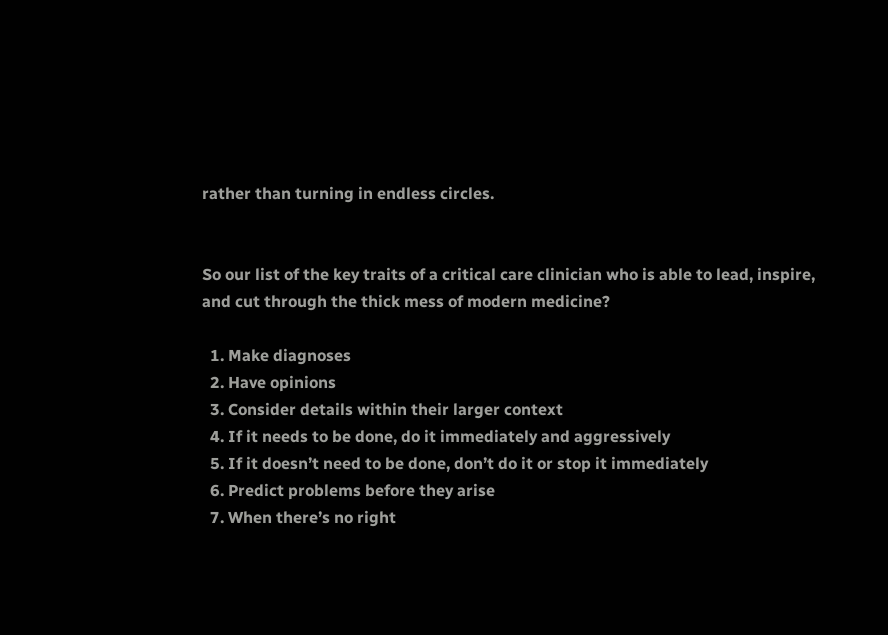rather than turning in endless circles.


So our list of the key traits of a critical care clinician who is able to lead, inspire, and cut through the thick mess of modern medicine?

  1. Make diagnoses
  2. Have opinions
  3. Consider details within their larger context
  4. If it needs to be done, do it immediately and aggressively
  5. If it doesn’t need to be done, don’t do it or stop it immediately
  6. Predict problems before they arise
  7. When there’s no right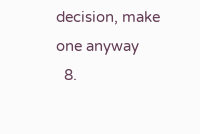decision, make one anyway
  8.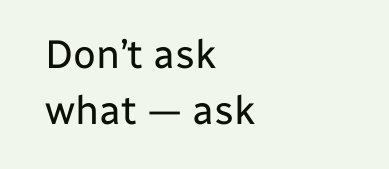Don’t ask what — ask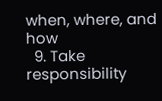when, where, and how
  9. Take responsibility